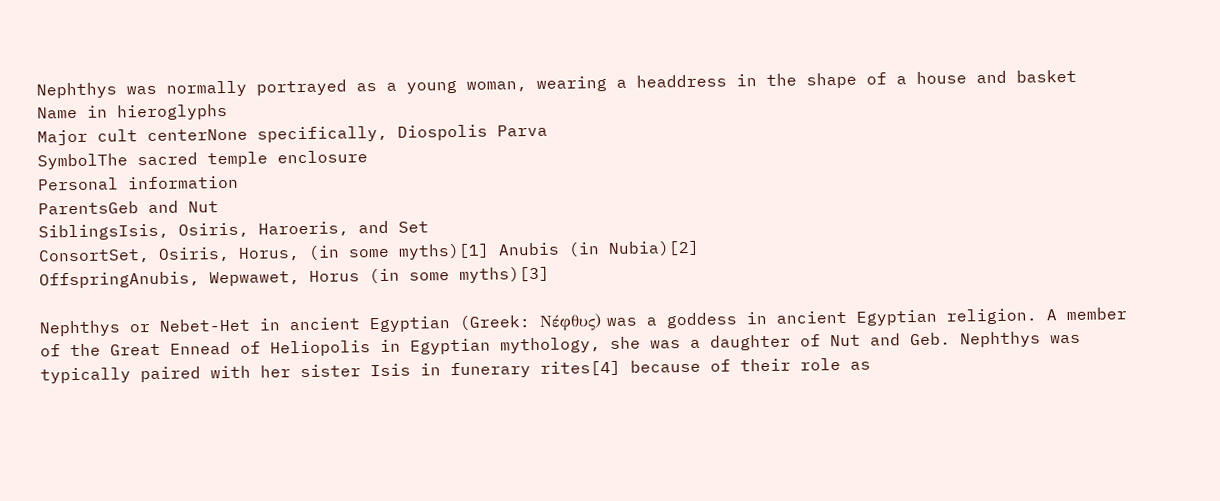Nephthys was normally portrayed as a young woman, wearing a headdress in the shape of a house and basket
Name in hieroglyphs
Major cult centerNone specifically, Diospolis Parva
SymbolThe sacred temple enclosure
Personal information
ParentsGeb and Nut
SiblingsIsis, Osiris, Haroeris, and Set
ConsortSet, Osiris, Horus, (in some myths)[1] Anubis (in Nubia)[2]
OffspringAnubis, Wepwawet, Horus (in some myths)[3]

Nephthys or Nebet-Het in ancient Egyptian (Greek: Νέφθυς) was a goddess in ancient Egyptian religion. A member of the Great Ennead of Heliopolis in Egyptian mythology, she was a daughter of Nut and Geb. Nephthys was typically paired with her sister Isis in funerary rites[4] because of their role as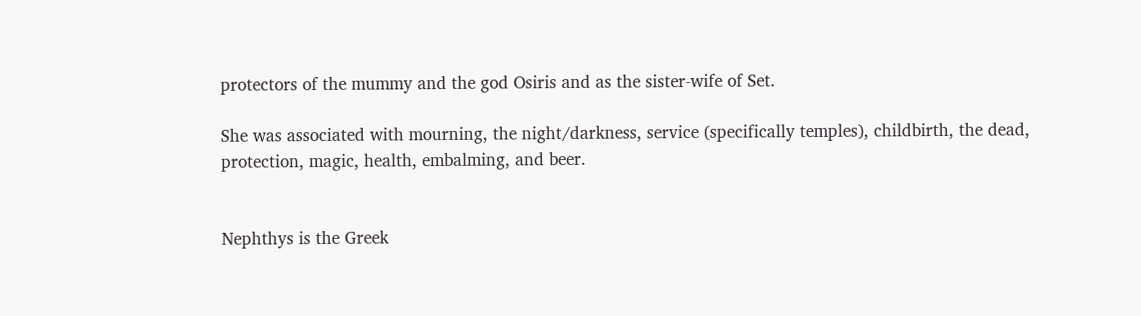protectors of the mummy and the god Osiris and as the sister-wife of Set.

She was associated with mourning, the night/darkness, service (specifically temples), childbirth, the dead, protection, magic, health, embalming, and beer.


Nephthys is the Greek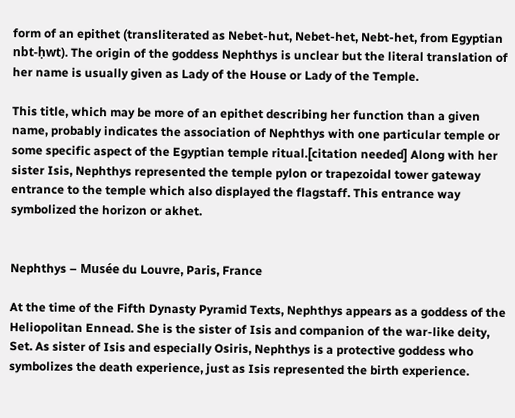form of an epithet (transliterated as Nebet-hut, Nebet-het, Nebt-het, from Egyptian nbt-ḥwt). The origin of the goddess Nephthys is unclear but the literal translation of her name is usually given as Lady of the House or Lady of the Temple.

This title, which may be more of an epithet describing her function than a given name, probably indicates the association of Nephthys with one particular temple or some specific aspect of the Egyptian temple ritual.[citation needed] Along with her sister Isis, Nephthys represented the temple pylon or trapezoidal tower gateway entrance to the temple which also displayed the flagstaff. This entrance way symbolized the horizon or akhet.


Nephthys – Musée du Louvre, Paris, France

At the time of the Fifth Dynasty Pyramid Texts, Nephthys appears as a goddess of the Heliopolitan Ennead. She is the sister of Isis and companion of the war-like deity, Set. As sister of Isis and especially Osiris, Nephthys is a protective goddess who symbolizes the death experience, just as Isis represented the birth experience.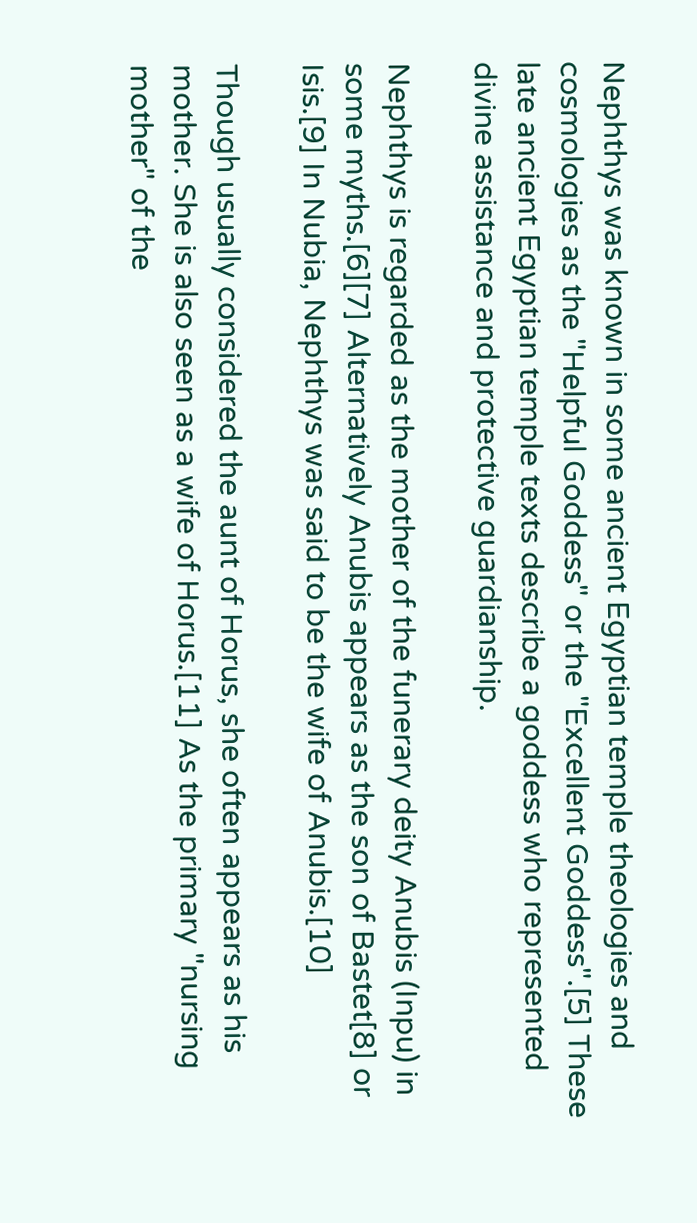Nephthys was known in some ancient Egyptian temple theologies and cosmologies as the "Helpful Goddess" or the "Excellent Goddess".[5] These late ancient Egyptian temple texts describe a goddess who represented divine assistance and protective guardianship.

Nephthys is regarded as the mother of the funerary deity Anubis (Inpu) in some myths.[6][7] Alternatively Anubis appears as the son of Bastet[8] or Isis.[9] In Nubia, Nephthys was said to be the wife of Anubis.[10]

Though usually considered the aunt of Horus, she often appears as his mother. She is also seen as a wife of Horus.[11] As the primary "nursing mother" of the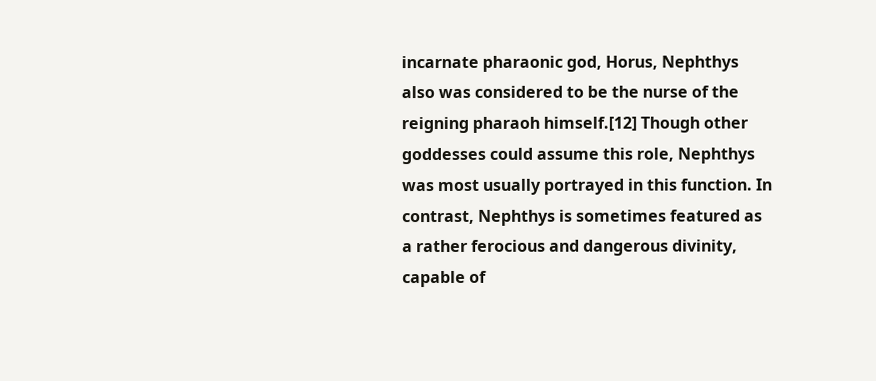incarnate pharaonic god, Horus, Nephthys also was considered to be the nurse of the reigning pharaoh himself.[12] Though other goddesses could assume this role, Nephthys was most usually portrayed in this function. In contrast, Nephthys is sometimes featured as a rather ferocious and dangerous divinity, capable of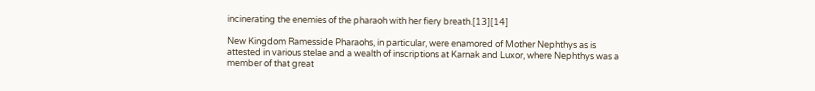incinerating the enemies of the pharaoh with her fiery breath.[13][14]

New Kingdom Ramesside Pharaohs, in particular, were enamored of Mother Nephthys as is attested in various stelae and a wealth of inscriptions at Karnak and Luxor, where Nephthys was a member of that great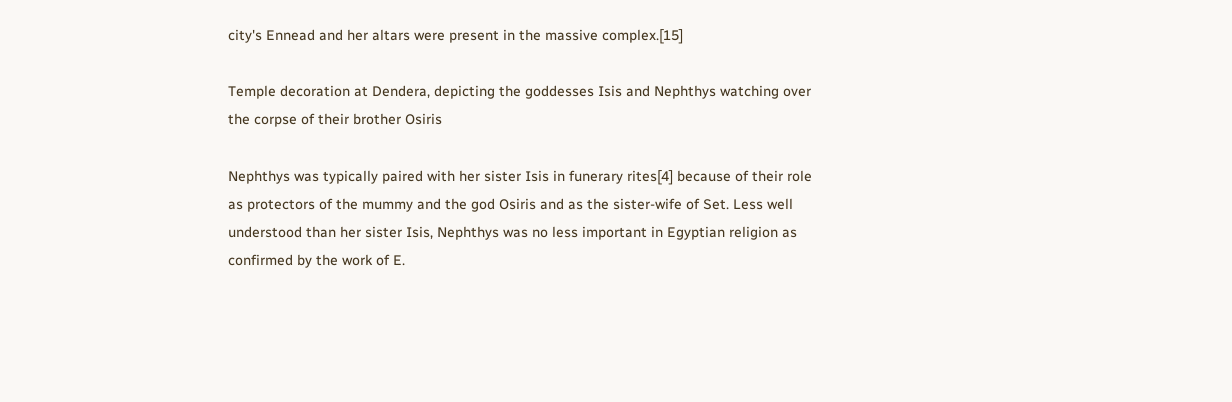city's Ennead and her altars were present in the massive complex.[15]

Temple decoration at Dendera, depicting the goddesses Isis and Nephthys watching over the corpse of their brother Osiris

Nephthys was typically paired with her sister Isis in funerary rites[4] because of their role as protectors of the mummy and the god Osiris and as the sister-wife of Set. Less well understood than her sister Isis, Nephthys was no less important in Egyptian religion as confirmed by the work of E.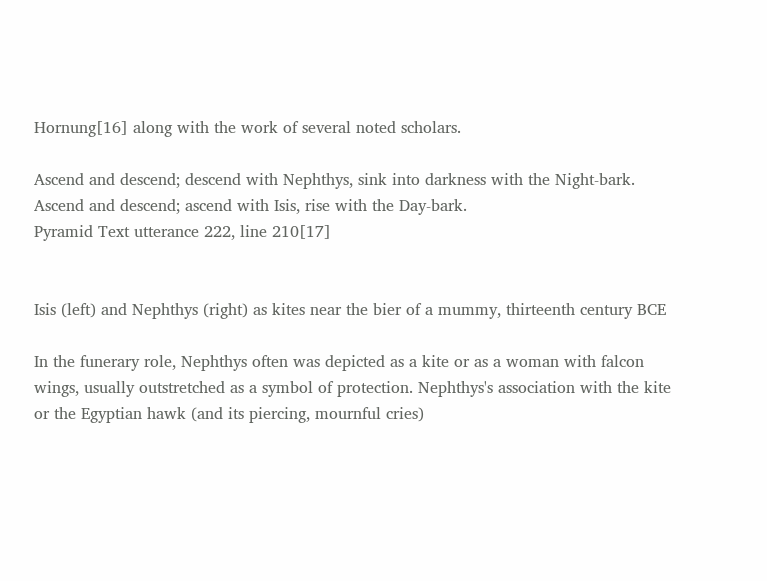Hornung[16] along with the work of several noted scholars.

Ascend and descend; descend with Nephthys, sink into darkness with the Night-bark. Ascend and descend; ascend with Isis, rise with the Day-bark.
Pyramid Text utterance 222, line 210[17]


Isis (left) and Nephthys (right) as kites near the bier of a mummy, thirteenth century BCE

In the funerary role, Nephthys often was depicted as a kite or as a woman with falcon wings, usually outstretched as a symbol of protection. Nephthys's association with the kite or the Egyptian hawk (and its piercing, mournful cries)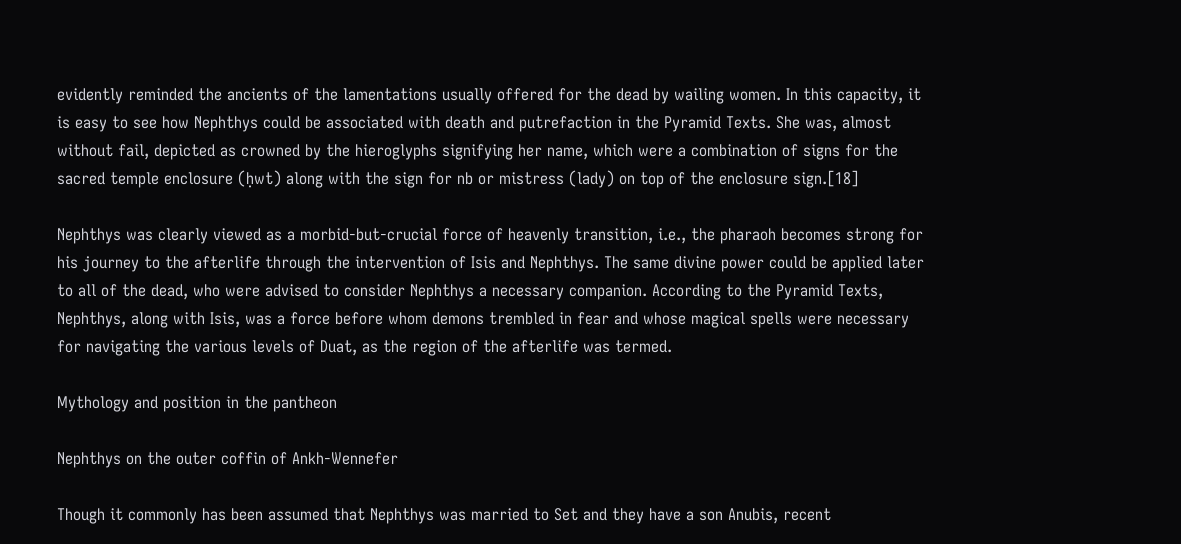evidently reminded the ancients of the lamentations usually offered for the dead by wailing women. In this capacity, it is easy to see how Nephthys could be associated with death and putrefaction in the Pyramid Texts. She was, almost without fail, depicted as crowned by the hieroglyphs signifying her name, which were a combination of signs for the sacred temple enclosure (ḥwt) along with the sign for nb or mistress (lady) on top of the enclosure sign.[18]

Nephthys was clearly viewed as a morbid-but-crucial force of heavenly transition, i.e., the pharaoh becomes strong for his journey to the afterlife through the intervention of Isis and Nephthys. The same divine power could be applied later to all of the dead, who were advised to consider Nephthys a necessary companion. According to the Pyramid Texts, Nephthys, along with Isis, was a force before whom demons trembled in fear and whose magical spells were necessary for navigating the various levels of Duat, as the region of the afterlife was termed.

Mythology and position in the pantheon

Nephthys on the outer coffin of Ankh-Wennefer

Though it commonly has been assumed that Nephthys was married to Set and they have a son Anubis, recent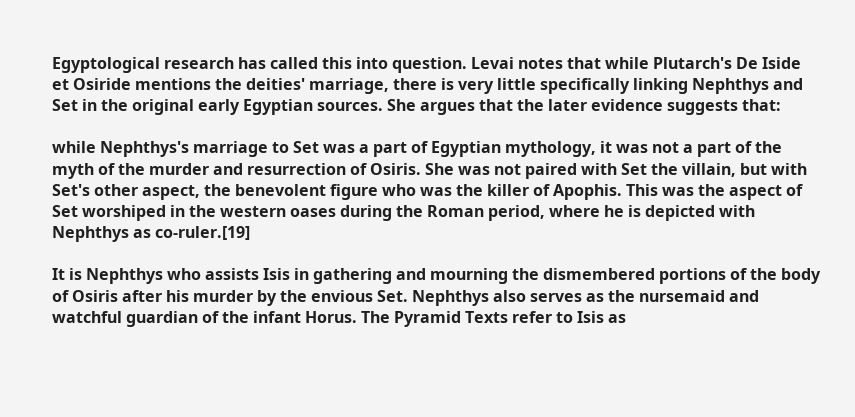Egyptological research has called this into question. Levai notes that while Plutarch's De Iside et Osiride mentions the deities' marriage, there is very little specifically linking Nephthys and Set in the original early Egyptian sources. She argues that the later evidence suggests that:

while Nephthys's marriage to Set was a part of Egyptian mythology, it was not a part of the myth of the murder and resurrection of Osiris. She was not paired with Set the villain, but with Set's other aspect, the benevolent figure who was the killer of Apophis. This was the aspect of Set worshiped in the western oases during the Roman period, where he is depicted with Nephthys as co-ruler.[19]

It is Nephthys who assists Isis in gathering and mourning the dismembered portions of the body of Osiris after his murder by the envious Set. Nephthys also serves as the nursemaid and watchful guardian of the infant Horus. The Pyramid Texts refer to Isis as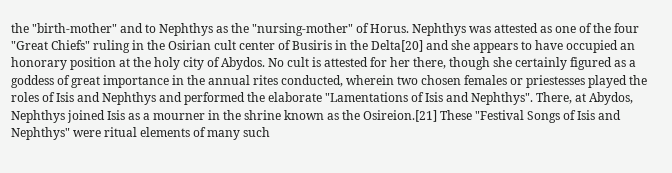the "birth-mother" and to Nephthys as the "nursing-mother" of Horus. Nephthys was attested as one of the four "Great Chiefs" ruling in the Osirian cult center of Busiris in the Delta[20] and she appears to have occupied an honorary position at the holy city of Abydos. No cult is attested for her there, though she certainly figured as a goddess of great importance in the annual rites conducted, wherein two chosen females or priestesses played the roles of Isis and Nephthys and performed the elaborate "Lamentations of Isis and Nephthys". There, at Abydos, Nephthys joined Isis as a mourner in the shrine known as the Osireion.[21] These "Festival Songs of Isis and Nephthys" were ritual elements of many such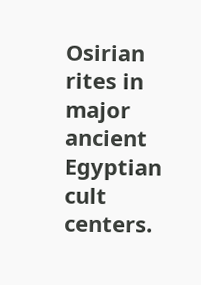Osirian rites in major ancient Egyptian cult centers.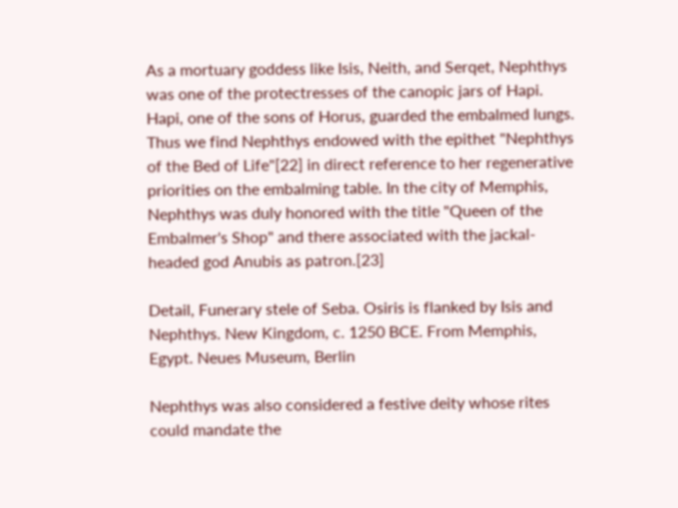As a mortuary goddess like Isis, Neith, and Serqet, Nephthys was one of the protectresses of the canopic jars of Hapi. Hapi, one of the sons of Horus, guarded the embalmed lungs. Thus we find Nephthys endowed with the epithet "Nephthys of the Bed of Life"[22] in direct reference to her regenerative priorities on the embalming table. In the city of Memphis, Nephthys was duly honored with the title "Queen of the Embalmer's Shop" and there associated with the jackal-headed god Anubis as patron.[23]

Detail, Funerary stele of Seba. Osiris is flanked by Isis and Nephthys. New Kingdom, c. 1250 BCE. From Memphis, Egypt. Neues Museum, Berlin

Nephthys was also considered a festive deity whose rites could mandate the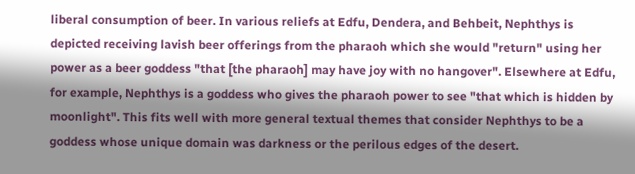liberal consumption of beer. In various reliefs at Edfu, Dendera, and Behbeit, Nephthys is depicted receiving lavish beer offerings from the pharaoh which she would "return" using her power as a beer goddess "that [the pharaoh] may have joy with no hangover". Elsewhere at Edfu, for example, Nephthys is a goddess who gives the pharaoh power to see "that which is hidden by moonlight". This fits well with more general textual themes that consider Nephthys to be a goddess whose unique domain was darkness or the perilous edges of the desert.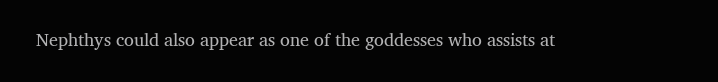Nephthys could also appear as one of the goddesses who assists at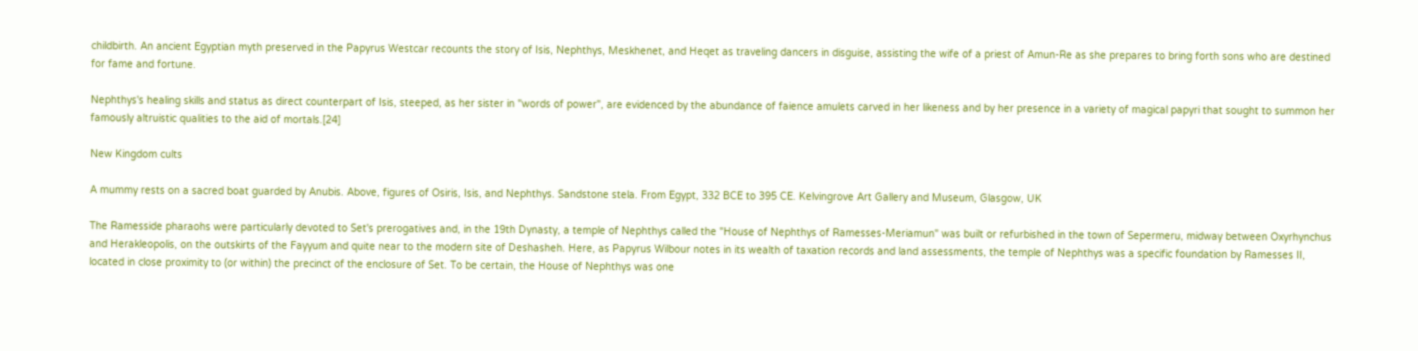childbirth. An ancient Egyptian myth preserved in the Papyrus Westcar recounts the story of Isis, Nephthys, Meskhenet, and Heqet as traveling dancers in disguise, assisting the wife of a priest of Amun-Re as she prepares to bring forth sons who are destined for fame and fortune.

Nephthys's healing skills and status as direct counterpart of Isis, steeped, as her sister in "words of power", are evidenced by the abundance of faience amulets carved in her likeness and by her presence in a variety of magical papyri that sought to summon her famously altruistic qualities to the aid of mortals.[24]

New Kingdom cults

A mummy rests on a sacred boat guarded by Anubis. Above, figures of Osiris, Isis, and Nephthys. Sandstone stela. From Egypt, 332 BCE to 395 CE. Kelvingrove Art Gallery and Museum, Glasgow, UK

The Ramesside pharaohs were particularly devoted to Set's prerogatives and, in the 19th Dynasty, a temple of Nephthys called the "House of Nephthys of Ramesses-Meriamun" was built or refurbished in the town of Sepermeru, midway between Oxyrhynchus and Herakleopolis, on the outskirts of the Fayyum and quite near to the modern site of Deshasheh. Here, as Papyrus Wilbour notes in its wealth of taxation records and land assessments, the temple of Nephthys was a specific foundation by Ramesses II, located in close proximity to (or within) the precinct of the enclosure of Set. To be certain, the House of Nephthys was one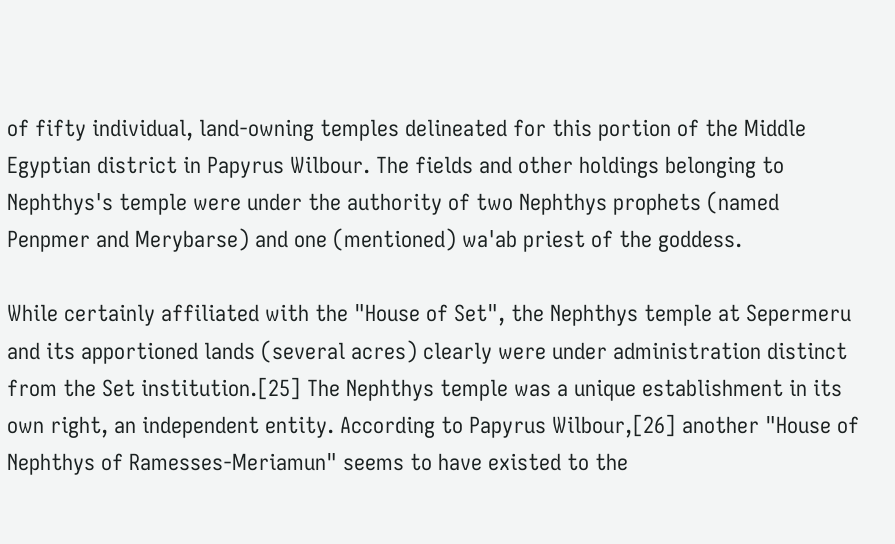of fifty individual, land-owning temples delineated for this portion of the Middle Egyptian district in Papyrus Wilbour. The fields and other holdings belonging to Nephthys's temple were under the authority of two Nephthys prophets (named Penpmer and Merybarse) and one (mentioned) wa'ab priest of the goddess.

While certainly affiliated with the "House of Set", the Nephthys temple at Sepermeru and its apportioned lands (several acres) clearly were under administration distinct from the Set institution.[25] The Nephthys temple was a unique establishment in its own right, an independent entity. According to Papyrus Wilbour,[26] another "House of Nephthys of Ramesses-Meriamun" seems to have existed to the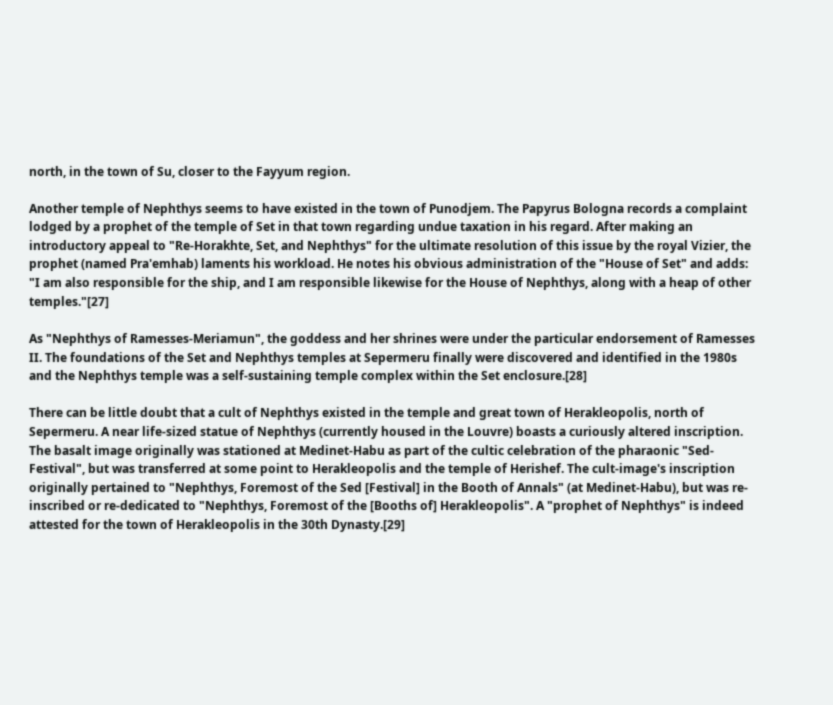north, in the town of Su, closer to the Fayyum region.

Another temple of Nephthys seems to have existed in the town of Punodjem. The Papyrus Bologna records a complaint lodged by a prophet of the temple of Set in that town regarding undue taxation in his regard. After making an introductory appeal to "Re-Horakhte, Set, and Nephthys" for the ultimate resolution of this issue by the royal Vizier, the prophet (named Pra'emhab) laments his workload. He notes his obvious administration of the "House of Set" and adds: "I am also responsible for the ship, and I am responsible likewise for the House of Nephthys, along with a heap of other temples."[27]

As "Nephthys of Ramesses-Meriamun", the goddess and her shrines were under the particular endorsement of Ramesses II. The foundations of the Set and Nephthys temples at Sepermeru finally were discovered and identified in the 1980s and the Nephthys temple was a self-sustaining temple complex within the Set enclosure.[28]

There can be little doubt that a cult of Nephthys existed in the temple and great town of Herakleopolis, north of Sepermeru. A near life-sized statue of Nephthys (currently housed in the Louvre) boasts a curiously altered inscription. The basalt image originally was stationed at Medinet-Habu as part of the cultic celebration of the pharaonic "Sed-Festival", but was transferred at some point to Herakleopolis and the temple of Herishef. The cult-image's inscription originally pertained to "Nephthys, Foremost of the Sed [Festival] in the Booth of Annals" (at Medinet-Habu), but was re-inscribed or re-dedicated to "Nephthys, Foremost of the [Booths of] Herakleopolis". A "prophet of Nephthys" is indeed attested for the town of Herakleopolis in the 30th Dynasty.[29]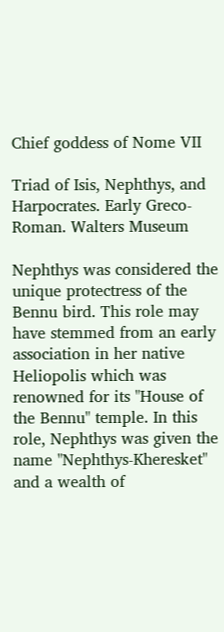Chief goddess of Nome VII

Triad of Isis, Nephthys, and Harpocrates. Early Greco-Roman. Walters Museum

Nephthys was considered the unique protectress of the Bennu bird. This role may have stemmed from an early association in her native Heliopolis which was renowned for its "House of the Bennu" temple. In this role, Nephthys was given the name "Nephthys-Kheresket" and a wealth of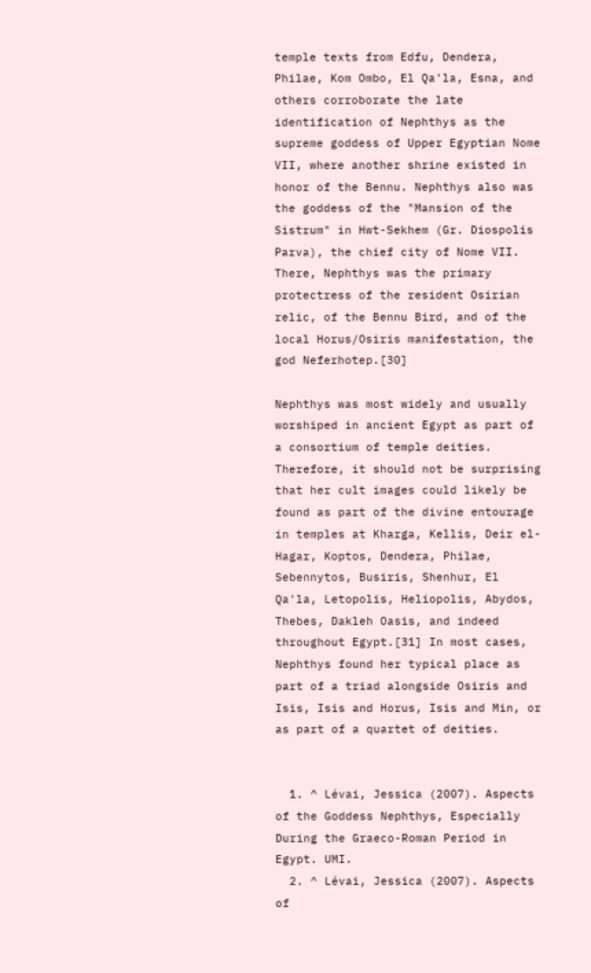temple texts from Edfu, Dendera, Philae, Kom Ombo, El Qa'la, Esna, and others corroborate the late identification of Nephthys as the supreme goddess of Upper Egyptian Nome VII, where another shrine existed in honor of the Bennu. Nephthys also was the goddess of the "Mansion of the Sistrum" in Hwt-Sekhem (Gr. Diospolis Parva), the chief city of Nome VII. There, Nephthys was the primary protectress of the resident Osirian relic, of the Bennu Bird, and of the local Horus/Osiris manifestation, the god Neferhotep.[30]

Nephthys was most widely and usually worshiped in ancient Egypt as part of a consortium of temple deities. Therefore, it should not be surprising that her cult images could likely be found as part of the divine entourage in temples at Kharga, Kellis, Deir el-Hagar, Koptos, Dendera, Philae, Sebennytos, Busiris, Shenhur, El Qa'la, Letopolis, Heliopolis, Abydos, Thebes, Dakleh Oasis, and indeed throughout Egypt.[31] In most cases, Nephthys found her typical place as part of a triad alongside Osiris and Isis, Isis and Horus, Isis and Min, or as part of a quartet of deities.


  1. ^ Lévai, Jessica (2007). Aspects of the Goddess Nephthys, Especially During the Graeco-Roman Period in Egypt. UMI.
  2. ^ Lévai, Jessica (2007). Aspects of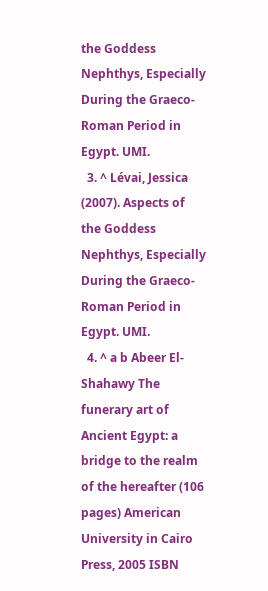the Goddess Nephthys, Especially During the Graeco-Roman Period in Egypt. UMI.
  3. ^ Lévai, Jessica (2007). Aspects of the Goddess Nephthys, Especially During the Graeco-Roman Period in Egypt. UMI.
  4. ^ a b Abeer El-Shahawy The funerary art of Ancient Egypt: a bridge to the realm of the hereafter (106 pages) American University in Cairo Press, 2005 ISBN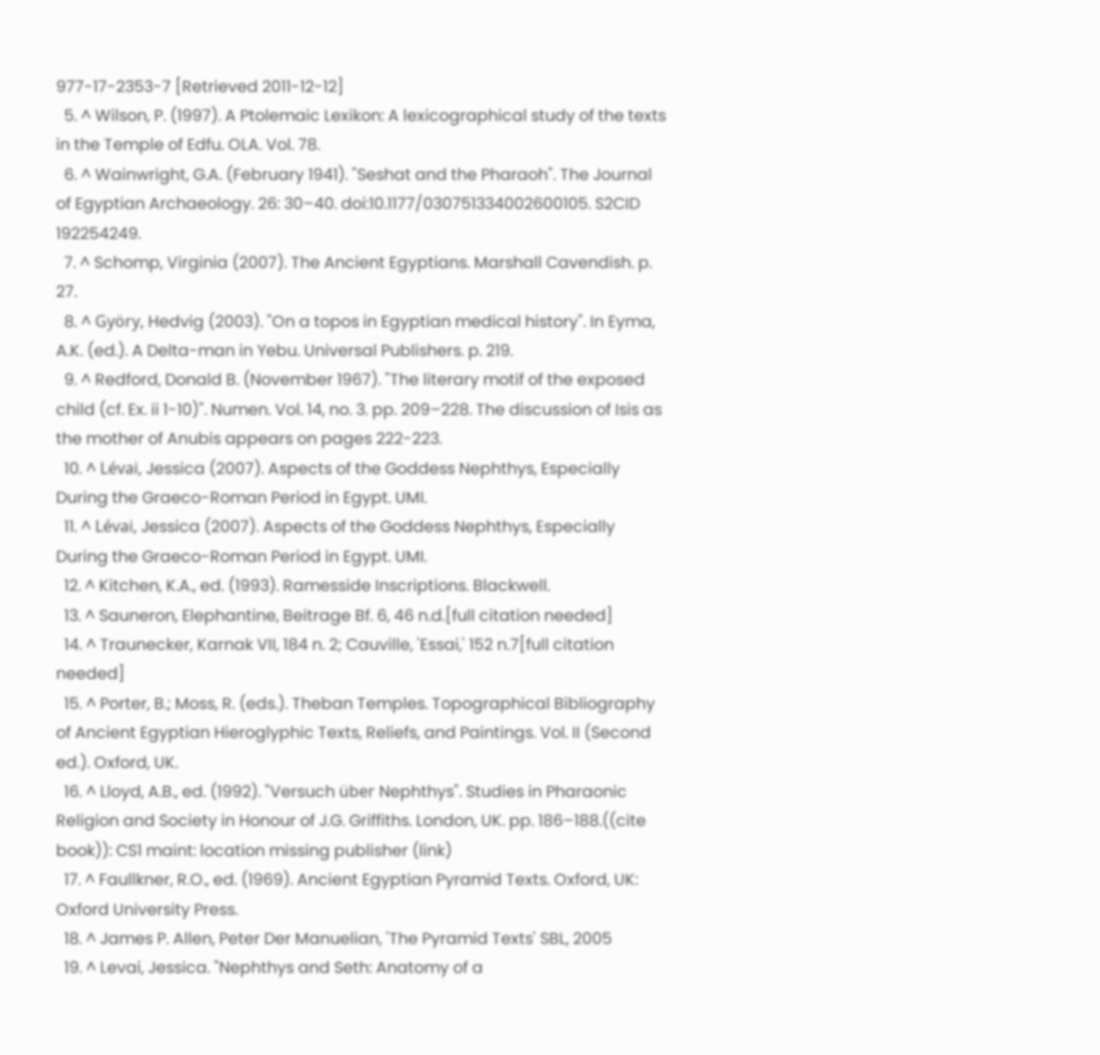977-17-2353-7 [Retrieved 2011-12-12]
  5. ^ Wilson, P. (1997). A Ptolemaic Lexikon: A lexicographical study of the texts in the Temple of Edfu. OLA. Vol. 78.
  6. ^ Wainwright, G.A. (February 1941). "Seshat and the Pharaoh". The Journal of Egyptian Archaeology. 26: 30–40. doi:10.1177/030751334002600105. S2CID 192254249.
  7. ^ Schomp, Virginia (2007). The Ancient Egyptians. Marshall Cavendish. p. 27.
  8. ^ Györy, Hedvig (2003). "On a topos in Egyptian medical history". In Eyma, A.K. (ed.). A Delta-man in Yebu. Universal Publishers. p. 219.
  9. ^ Redford, Donald B. (November 1967). "The literary motif of the exposed child (cf. Ex. ii 1-10)". Numen. Vol. 14, no. 3. pp. 209–228. The discussion of Isis as the mother of Anubis appears on pages 222-223.
  10. ^ Lévai, Jessica (2007). Aspects of the Goddess Nephthys, Especially During the Graeco-Roman Period in Egypt. UMI.
  11. ^ Lévai, Jessica (2007). Aspects of the Goddess Nephthys, Especially During the Graeco-Roman Period in Egypt. UMI.
  12. ^ Kitchen, K.A., ed. (1993). Ramesside Inscriptions. Blackwell.
  13. ^ Sauneron, Elephantine, Beitrage Bf. 6, 46 n.d.[full citation needed]
  14. ^ Traunecker, Karnak VII, 184 n. 2; Cauville, 'Essai,' 152 n.7[full citation needed]
  15. ^ Porter, B.; Moss, R. (eds.). Theban Temples. Topographical Bibliography of Ancient Egyptian Hieroglyphic Texts, Reliefs, and Paintings. Vol. II (Second ed.). Oxford, UK.
  16. ^ Lloyd, A.B., ed. (1992). "Versuch über Nephthys". Studies in Pharaonic Religion and Society in Honour of J.G. Griffiths. London, UK. pp. 186–188.((cite book)): CS1 maint: location missing publisher (link)
  17. ^ Faullkner, R.O., ed. (1969). Ancient Egyptian Pyramid Texts. Oxford, UK: Oxford University Press.
  18. ^ James P. Allen, Peter Der Manuelian, 'The Pyramid Texts' SBL, 2005
  19. ^ Levai, Jessica. "Nephthys and Seth: Anatomy of a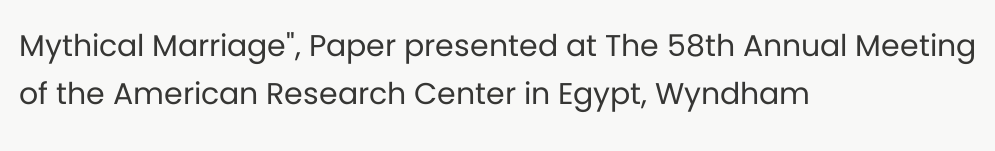Mythical Marriage", Paper presented at The 58th Annual Meeting of the American Research Center in Egypt, Wyndham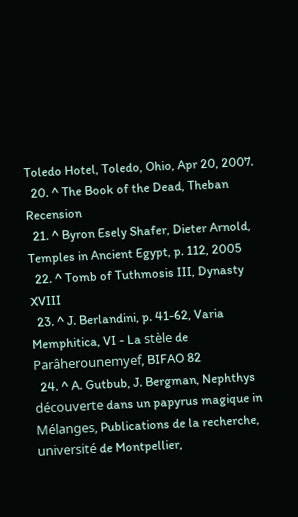Toledo Hotel, Toledo, Ohio, Apr 20, 2007.
  20. ^ The Book of the Dead, Theban Recension
  21. ^ Byron Esely Shafer, Dieter Arnold, Temples in Ancient Egypt, p. 112, 2005
  22. ^ Tomb of Tuthmosis III, Dynasty XVIII
  23. ^ J. Berlandini, p. 41-62, Varia Memphitica, VI - La stèle de Parâherounemyef, BIFAO 82
  24. ^ A. Gutbub, J. Bergman, Nephthys découverte dans un papyrus magique in Mélanges, Publications de la recherche, université de Montpellier,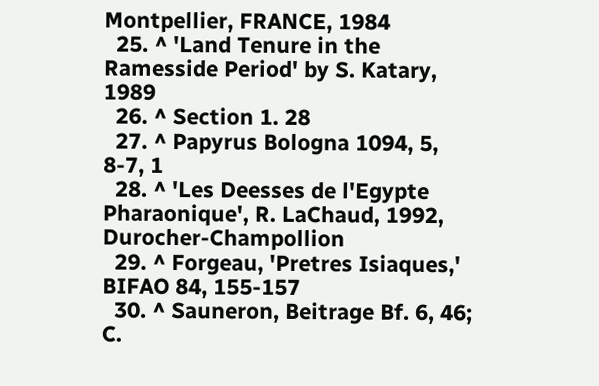Montpellier, FRANCE, 1984
  25. ^ 'Land Tenure in the Ramesside Period' by S. Katary, 1989
  26. ^ Section 1. 28
  27. ^ Papyrus Bologna 1094, 5, 8-7, 1
  28. ^ 'Les Deesses de l'Egypte Pharaonique', R. LaChaud, 1992, Durocher-Champollion
  29. ^ Forgeau, 'Pretres Isiaques,' BIFAO 84, 155-157
  30. ^ Sauneron, Beitrage Bf. 6, 46; C.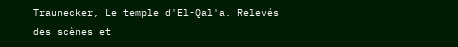Traunecker, Le temple d'El-Qal'a. Relevés des scènes et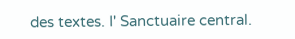des textes. I' Sanctuaire central.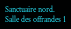Sanctuaire nord. Salle des offrandes 1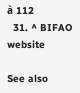à 112
  31. ^ BIFAO website

See also